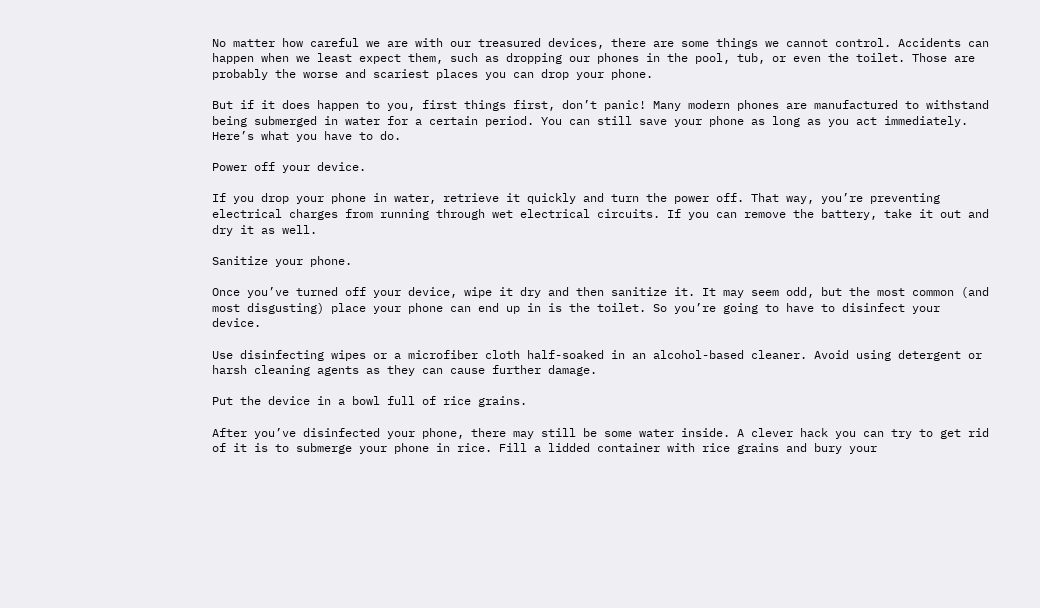No matter how careful we are with our treasured devices, there are some things we cannot control. Accidents can happen when we least expect them, such as dropping our phones in the pool, tub, or even the toilet. Those are probably the worse and scariest places you can drop your phone.

But if it does happen to you, first things first, don’t panic! Many modern phones are manufactured to withstand being submerged in water for a certain period. You can still save your phone as long as you act immediately. Here’s what you have to do.

Power off your device.

If you drop your phone in water, retrieve it quickly and turn the power off. That way, you’re preventing electrical charges from running through wet electrical circuits. If you can remove the battery, take it out and dry it as well.

Sanitize your phone.

Once you’ve turned off your device, wipe it dry and then sanitize it. It may seem odd, but the most common (and most disgusting) place your phone can end up in is the toilet. So you’re going to have to disinfect your device.

Use disinfecting wipes or a microfiber cloth half-soaked in an alcohol-based cleaner. Avoid using detergent or harsh cleaning agents as they can cause further damage.

Put the device in a bowl full of rice grains.

After you’ve disinfected your phone, there may still be some water inside. A clever hack you can try to get rid of it is to submerge your phone in rice. Fill a lidded container with rice grains and bury your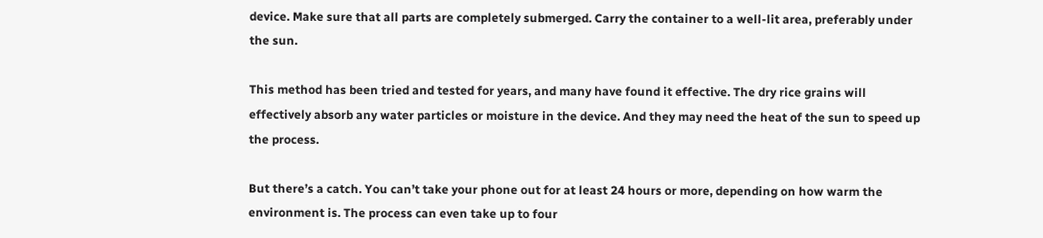device. Make sure that all parts are completely submerged. Carry the container to a well-lit area, preferably under the sun.

This method has been tried and tested for years, and many have found it effective. The dry rice grains will effectively absorb any water particles or moisture in the device. And they may need the heat of the sun to speed up the process.

But there’s a catch. You can’t take your phone out for at least 24 hours or more, depending on how warm the environment is. The process can even take up to four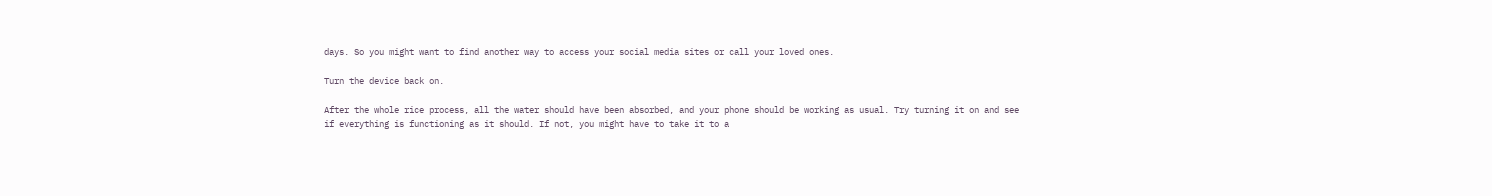days. So you might want to find another way to access your social media sites or call your loved ones.

Turn the device back on.

After the whole rice process, all the water should have been absorbed, and your phone should be working as usual. Try turning it on and see if everything is functioning as it should. If not, you might have to take it to a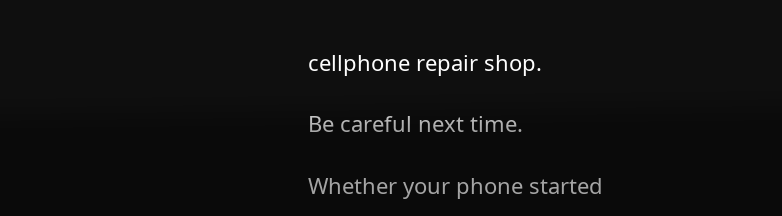cellphone repair shop.

Be careful next time.

Whether your phone started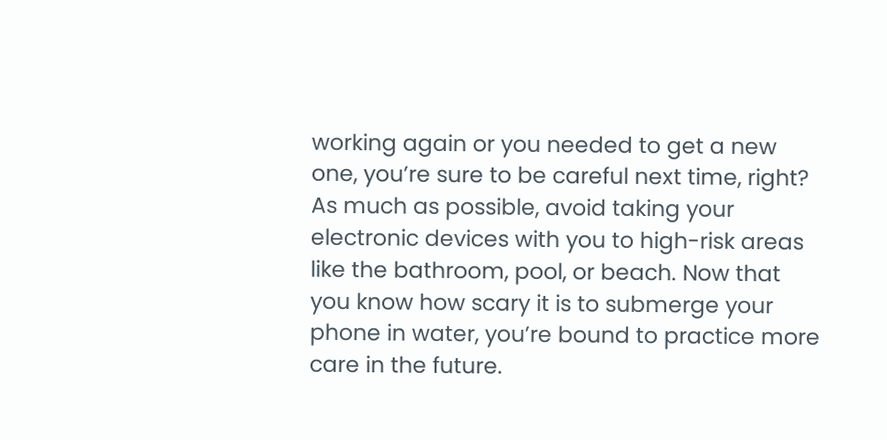working again or you needed to get a new one, you’re sure to be careful next time, right? As much as possible, avoid taking your electronic devices with you to high-risk areas like the bathroom, pool, or beach. Now that you know how scary it is to submerge your phone in water, you’re bound to practice more care in the future.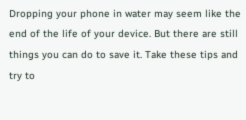Dropping your phone in water may seem like the end of the life of your device. But there are still things you can do to save it. Take these tips and try to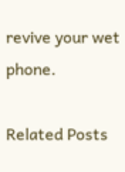revive your wet phone.

Related Posts